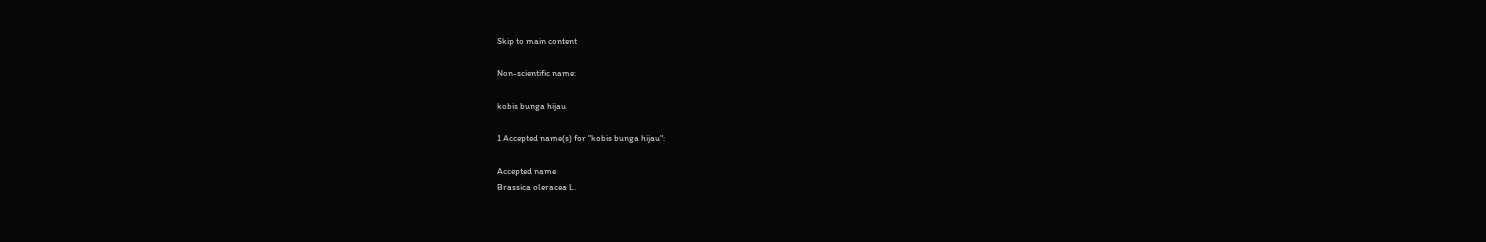Skip to main content

Non-scientific name:

kobis bunga hijau

1 Accepted name(s) for "kobis bunga hijau":

Accepted name
Brassica oleracea L.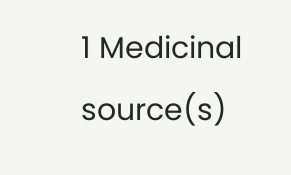1 Medicinal source(s)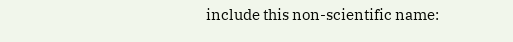include this non-scientific name: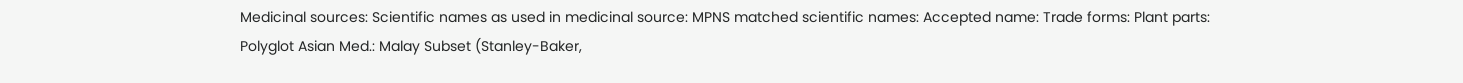Medicinal sources: Scientific names as used in medicinal source: MPNS matched scientific names: Accepted name: Trade forms: Plant parts:
Polyglot Asian Med.: Malay Subset (Stanley-Baker,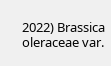2022) Brassica oleraceae var.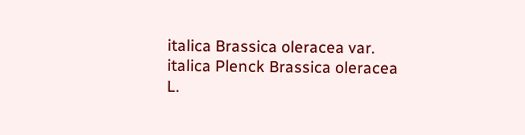italica Brassica oleracea var. italica Plenck Brassica oleracea L.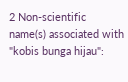2 Non-scientific name(s) associated with "kobis bunga hijau":